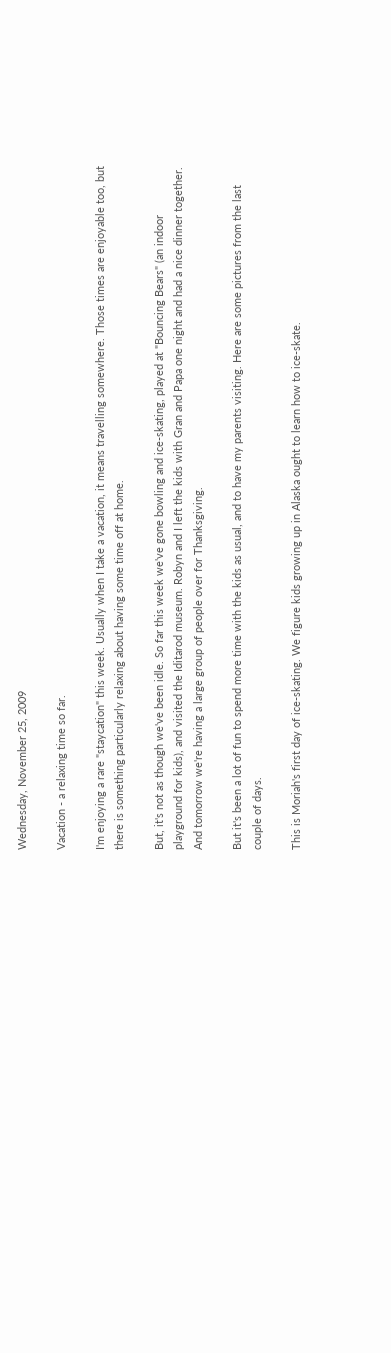Wednesday, November 25, 2009

Vacation - a relaxing time so far.

I'm enjoying a rare "staycation" this week. Usually when I take a vacation, it means travelling somewhere. Those times are enjoyable too, but there is something particularly relaxing about having some time off at home.

But, it's not as though we've been idle. So far this week we've gone bowling and ice-skating, played at "Bouncing Bears" (an indoor playground for kids), and visited the Iditarod museum. Robyn and I left the kids with Gran and Papa one night and had a nice dinner together. And tomorrow we're having a large group of people over for Thanksgiving.

But it's been a lot of fun to spend more time with the kids as usual, and to have my parents visiting. Here are some pictures from the last couple of days.

This is Moriah's first day of ice-skating. We figure kids growing up in Alaska ought to learn how to ice-skate.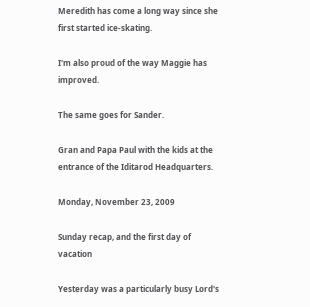Meredith has come a long way since she first started ice-skating.

I'm also proud of the way Maggie has improved.

The same goes for Sander.

Gran and Papa Paul with the kids at the entrance of the Iditarod Headquarters.

Monday, November 23, 2009

Sunday recap, and the first day of vacation

Yesterday was a particularly busy Lord's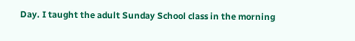Day. I taught the adult Sunday School class in the morning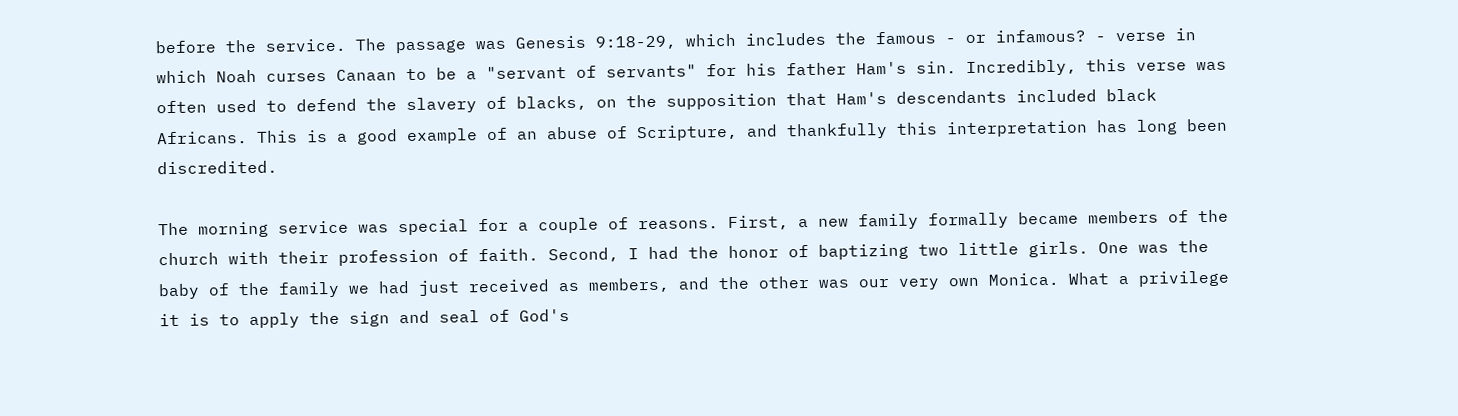before the service. The passage was Genesis 9:18-29, which includes the famous - or infamous? - verse in which Noah curses Canaan to be a "servant of servants" for his father Ham's sin. Incredibly, this verse was often used to defend the slavery of blacks, on the supposition that Ham's descendants included black Africans. This is a good example of an abuse of Scripture, and thankfully this interpretation has long been discredited.

The morning service was special for a couple of reasons. First, a new family formally became members of the church with their profession of faith. Second, I had the honor of baptizing two little girls. One was the baby of the family we had just received as members, and the other was our very own Monica. What a privilege it is to apply the sign and seal of God's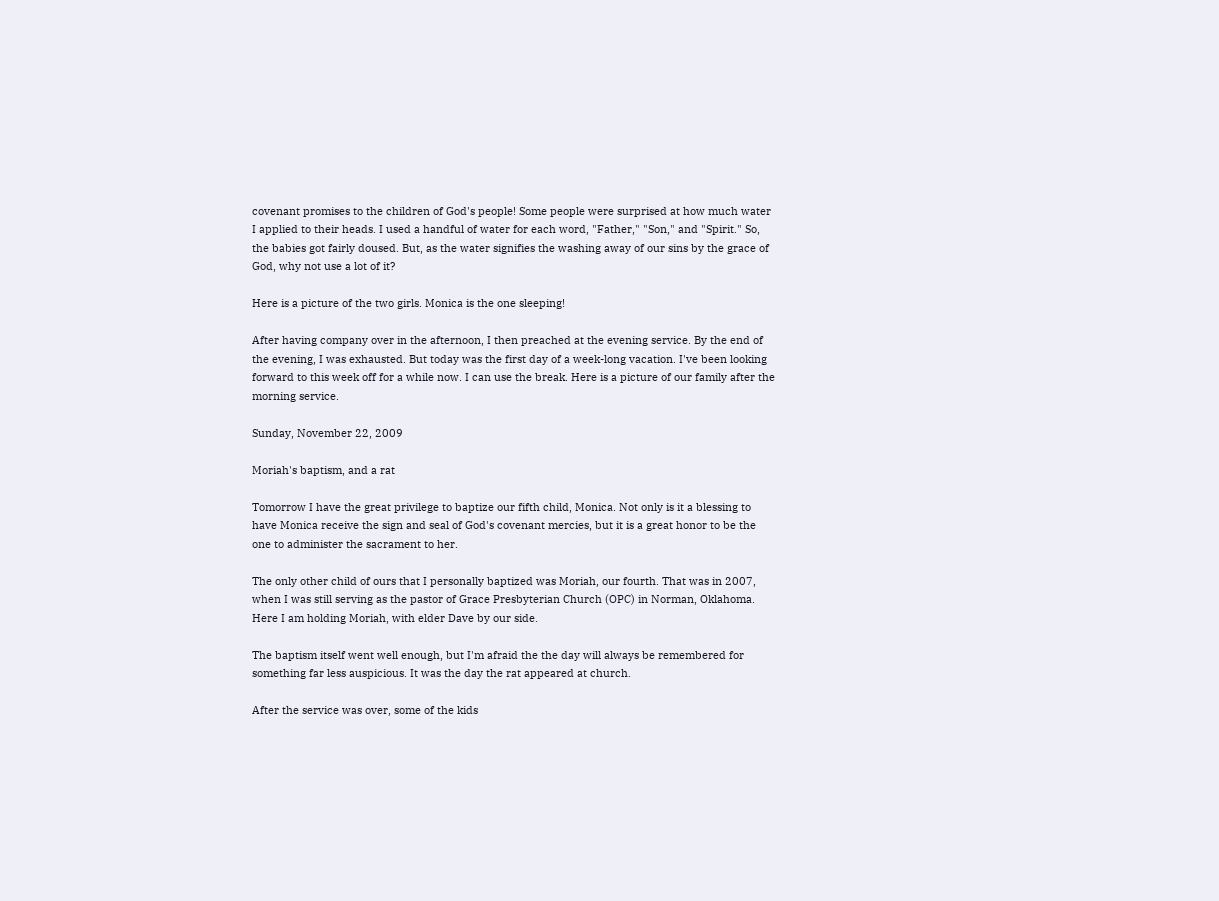covenant promises to the children of God's people! Some people were surprised at how much water I applied to their heads. I used a handful of water for each word, "Father," "Son," and "Spirit." So, the babies got fairly doused. But, as the water signifies the washing away of our sins by the grace of God, why not use a lot of it?

Here is a picture of the two girls. Monica is the one sleeping!

After having company over in the afternoon, I then preached at the evening service. By the end of the evening, I was exhausted. But today was the first day of a week-long vacation. I've been looking forward to this week off for a while now. I can use the break. Here is a picture of our family after the morning service.

Sunday, November 22, 2009

Moriah's baptism, and a rat

Tomorrow I have the great privilege to baptize our fifth child, Monica. Not only is it a blessing to have Monica receive the sign and seal of God's covenant mercies, but it is a great honor to be the one to administer the sacrament to her.

The only other child of ours that I personally baptized was Moriah, our fourth. That was in 2007, when I was still serving as the pastor of Grace Presbyterian Church (OPC) in Norman, Oklahoma. Here I am holding Moriah, with elder Dave by our side.

The baptism itself went well enough, but I'm afraid the the day will always be remembered for something far less auspicious. It was the day the rat appeared at church.

After the service was over, some of the kids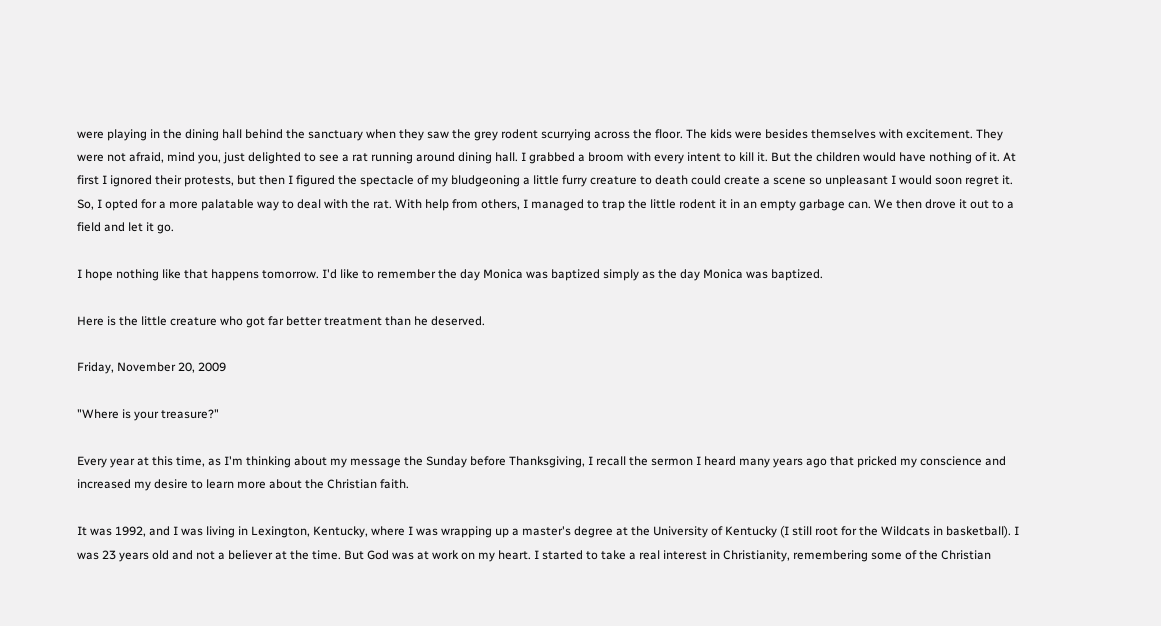were playing in the dining hall behind the sanctuary when they saw the grey rodent scurrying across the floor. The kids were besides themselves with excitement. They were not afraid, mind you, just delighted to see a rat running around dining hall. I grabbed a broom with every intent to kill it. But the children would have nothing of it. At first I ignored their protests, but then I figured the spectacle of my bludgeoning a little furry creature to death could create a scene so unpleasant I would soon regret it. So, I opted for a more palatable way to deal with the rat. With help from others, I managed to trap the little rodent it in an empty garbage can. We then drove it out to a field and let it go.

I hope nothing like that happens tomorrow. I'd like to remember the day Monica was baptized simply as the day Monica was baptized.

Here is the little creature who got far better treatment than he deserved.

Friday, November 20, 2009

"Where is your treasure?"

Every year at this time, as I'm thinking about my message the Sunday before Thanksgiving, I recall the sermon I heard many years ago that pricked my conscience and increased my desire to learn more about the Christian faith.

It was 1992, and I was living in Lexington, Kentucky, where I was wrapping up a master's degree at the University of Kentucky (I still root for the Wildcats in basketball). I was 23 years old and not a believer at the time. But God was at work on my heart. I started to take a real interest in Christianity, remembering some of the Christian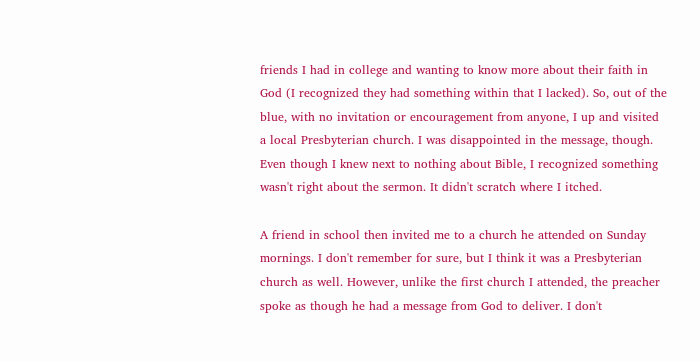friends I had in college and wanting to know more about their faith in God (I recognized they had something within that I lacked). So, out of the blue, with no invitation or encouragement from anyone, I up and visited a local Presbyterian church. I was disappointed in the message, though. Even though I knew next to nothing about Bible, I recognized something wasn't right about the sermon. It didn't scratch where I itched.

A friend in school then invited me to a church he attended on Sunday mornings. I don't remember for sure, but I think it was a Presbyterian church as well. However, unlike the first church I attended, the preacher spoke as though he had a message from God to deliver. I don't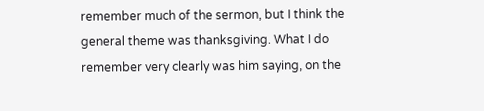remember much of the sermon, but I think the general theme was thanksgiving. What I do remember very clearly was him saying, on the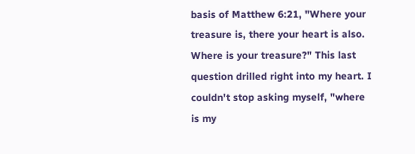basis of Matthew 6:21, "Where your treasure is, there your heart is also. Where is your treasure?" This last question drilled right into my heart. I couldn't stop asking myself, "where is my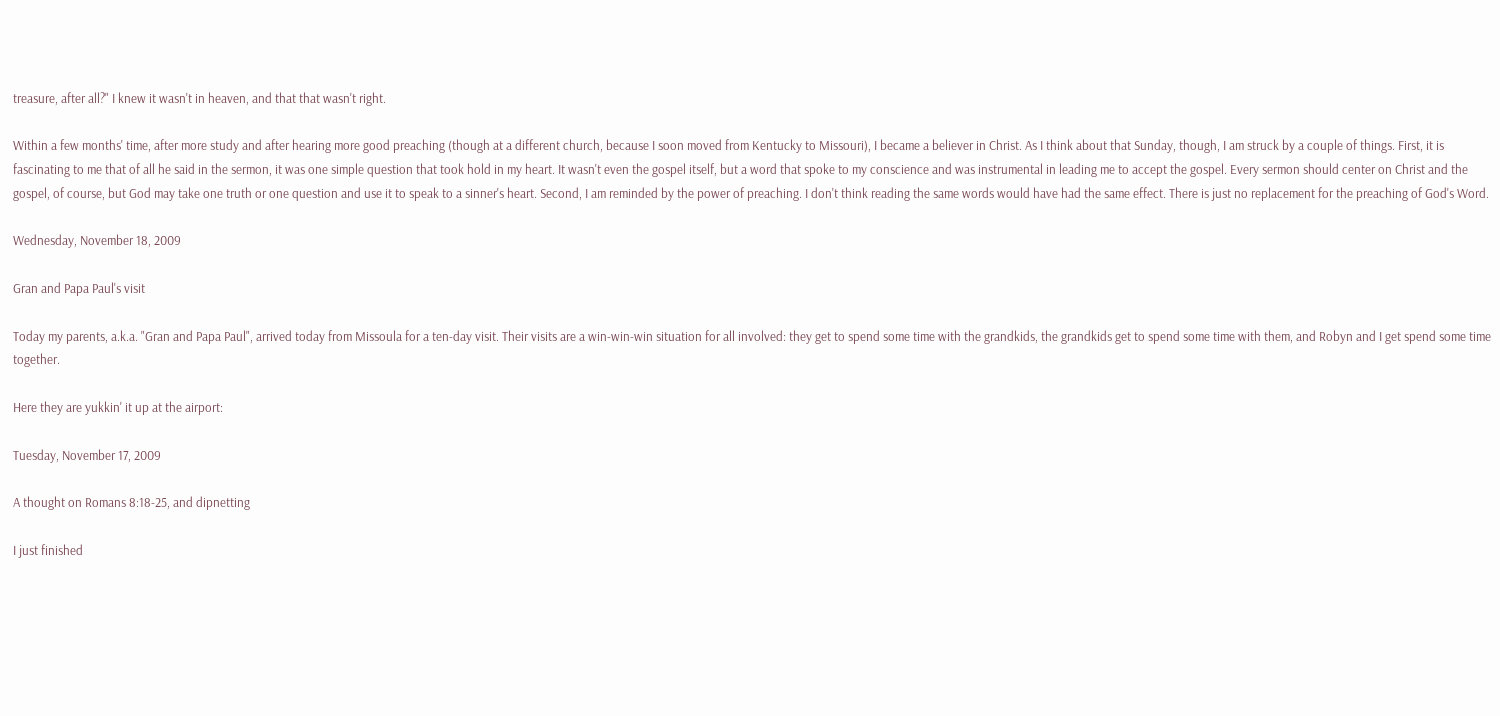treasure, after all?" I knew it wasn't in heaven, and that that wasn't right.

Within a few months' time, after more study and after hearing more good preaching (though at a different church, because I soon moved from Kentucky to Missouri), I became a believer in Christ. As I think about that Sunday, though, I am struck by a couple of things. First, it is fascinating to me that of all he said in the sermon, it was one simple question that took hold in my heart. It wasn't even the gospel itself, but a word that spoke to my conscience and was instrumental in leading me to accept the gospel. Every sermon should center on Christ and the gospel, of course, but God may take one truth or one question and use it to speak to a sinner's heart. Second, I am reminded by the power of preaching. I don't think reading the same words would have had the same effect. There is just no replacement for the preaching of God's Word.

Wednesday, November 18, 2009

Gran and Papa Paul's visit

Today my parents, a.k.a. "Gran and Papa Paul", arrived today from Missoula for a ten-day visit. Their visits are a win-win-win situation for all involved: they get to spend some time with the grandkids, the grandkids get to spend some time with them, and Robyn and I get spend some time together.

Here they are yukkin' it up at the airport:

Tuesday, November 17, 2009

A thought on Romans 8:18-25, and dipnetting

I just finished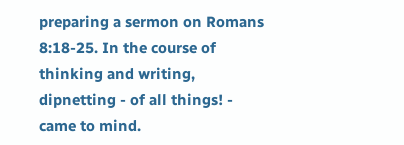preparing a sermon on Romans 8:18-25. In the course of thinking and writing, dipnetting - of all things! - came to mind.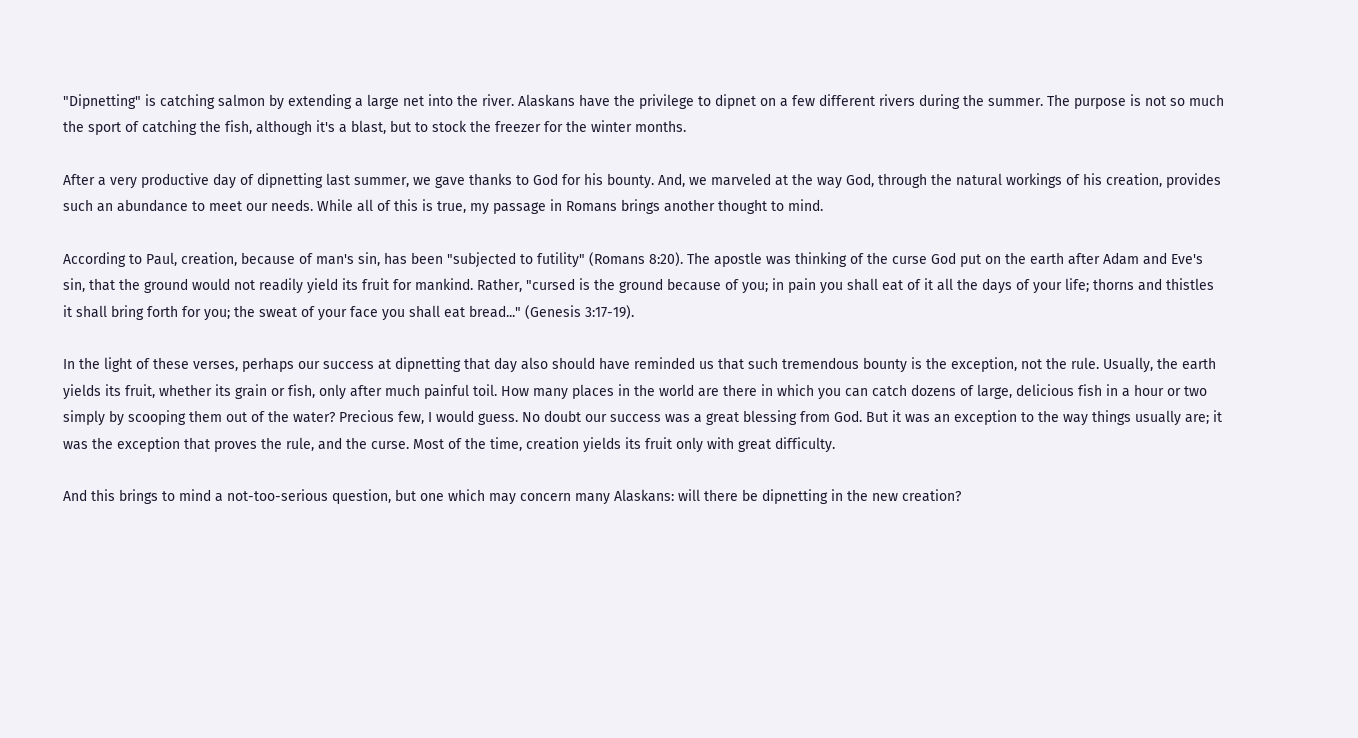"Dipnetting" is catching salmon by extending a large net into the river. Alaskans have the privilege to dipnet on a few different rivers during the summer. The purpose is not so much the sport of catching the fish, although it's a blast, but to stock the freezer for the winter months.

After a very productive day of dipnetting last summer, we gave thanks to God for his bounty. And, we marveled at the way God, through the natural workings of his creation, provides such an abundance to meet our needs. While all of this is true, my passage in Romans brings another thought to mind.

According to Paul, creation, because of man's sin, has been "subjected to futility" (Romans 8:20). The apostle was thinking of the curse God put on the earth after Adam and Eve's sin, that the ground would not readily yield its fruit for mankind. Rather, "cursed is the ground because of you; in pain you shall eat of it all the days of your life; thorns and thistles it shall bring forth for you; the sweat of your face you shall eat bread..." (Genesis 3:17-19).

In the light of these verses, perhaps our success at dipnetting that day also should have reminded us that such tremendous bounty is the exception, not the rule. Usually, the earth yields its fruit, whether its grain or fish, only after much painful toil. How many places in the world are there in which you can catch dozens of large, delicious fish in a hour or two simply by scooping them out of the water? Precious few, I would guess. No doubt our success was a great blessing from God. But it was an exception to the way things usually are; it was the exception that proves the rule, and the curse. Most of the time, creation yields its fruit only with great difficulty.

And this brings to mind a not-too-serious question, but one which may concern many Alaskans: will there be dipnetting in the new creation?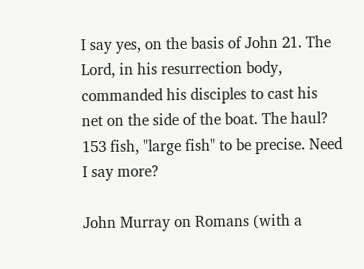I say yes, on the basis of John 21. The Lord, in his resurrection body, commanded his disciples to cast his net on the side of the boat. The haul? 153 fish, "large fish" to be precise. Need I say more?

John Murray on Romans (with a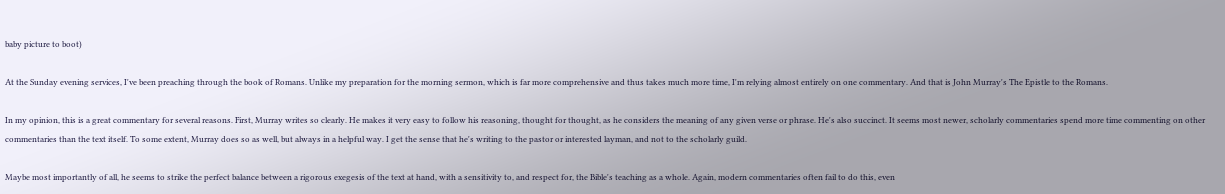baby picture to boot)

At the Sunday evening services, I've been preaching through the book of Romans. Unlike my preparation for the morning sermon, which is far more comprehensive and thus takes much more time, I'm relying almost entirely on one commentary. And that is John Murray's The Epistle to the Romans.

In my opinion, this is a great commentary for several reasons. First, Murray writes so clearly. He makes it very easy to follow his reasoning, thought for thought, as he considers the meaning of any given verse or phrase. He's also succinct. It seems most newer, scholarly commentaries spend more time commenting on other commentaries than the text itself. To some extent, Murray does so as well, but always in a helpful way. I get the sense that he's writing to the pastor or interested layman, and not to the scholarly guild.

Maybe most importantly of all, he seems to strike the perfect balance between a rigorous exegesis of the text at hand, with a sensitivity to, and respect for, the Bible's teaching as a whole. Again, modern commentaries often fail to do this, even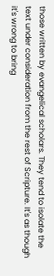those written by evangelical scholars. They tend to isolate the text under consideration from the rest of Scripture. It's as though it's wrong to bring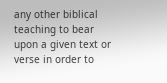any other biblical teaching to bear upon a given text or verse in order to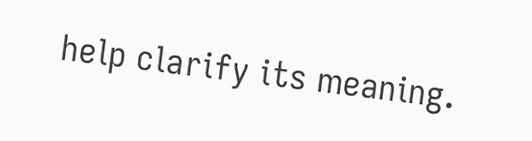help clarify its meaning.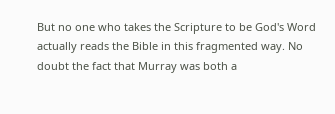But no one who takes the Scripture to be God's Word actually reads the Bible in this fragmented way. No doubt the fact that Murray was both a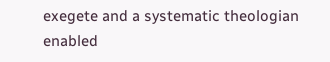exegete and a systematic theologian enabled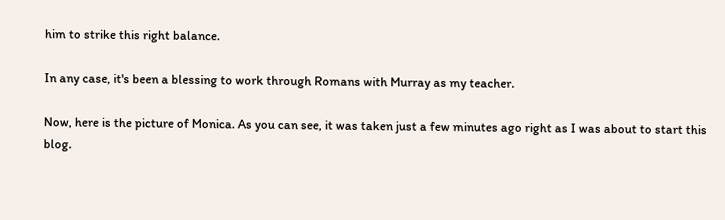him to strike this right balance.

In any case, it's been a blessing to work through Romans with Murray as my teacher.

Now, here is the picture of Monica. As you can see, it was taken just a few minutes ago right as I was about to start this blog.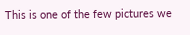This is one of the few pictures we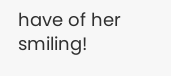have of her smiling!